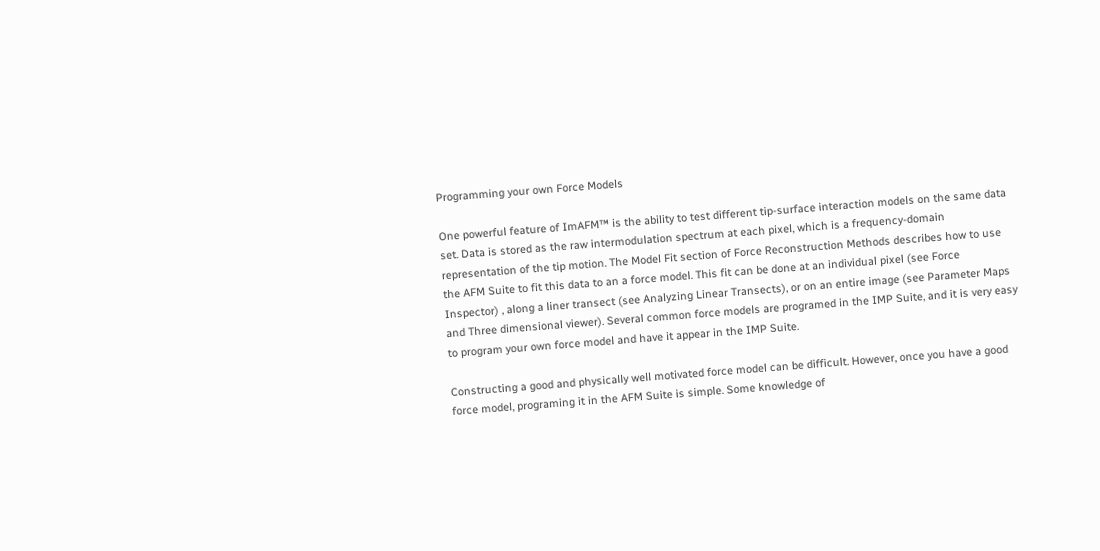Programming your own Force Models

One powerful feature of ImAFM™ is the ability to test different tip-surface interaction models on the same data set. Data is stored as the raw intermodulation spectrum at each pixel, which is a frequency-domain representation of the tip motion. The Model Fit section of Force Reconstruction Methods describes how to use the AFM Suite to fit this data to an a force model. This fit can be done at an individual pixel (see Force Inspector) , along a liner transect (see Analyzing Linear Transects), or on an entire image (see Parameter Maps and Three dimensional viewer). Several common force models are programed in the IMP Suite, and it is very easy to program your own force model and have it appear in the IMP Suite.

Constructing a good and physically well motivated force model can be difficult. However, once you have a good force model, programing it in the AFM Suite is simple. Some knowledge of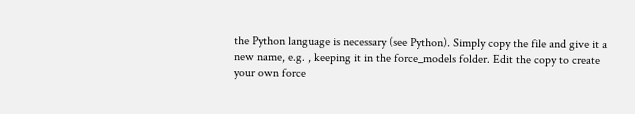the Python language is necessary (see Python). Simply copy the file and give it a new name, e.g. , keeping it in the force_models folder. Edit the copy to create your own force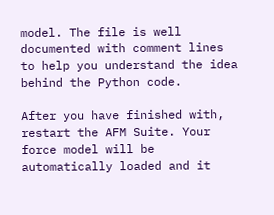model. The file is well documented with comment lines to help you understand the idea behind the Python code.

After you have finished with, restart the AFM Suite. Your force model will be automatically loaded and it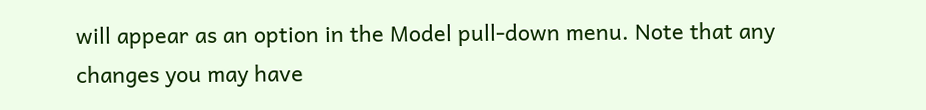will appear as an option in the Model pull-down menu. Note that any changes you may have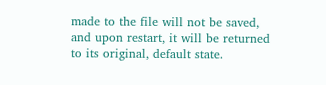made to the file will not be saved, and upon restart, it will be returned to its original, default state.